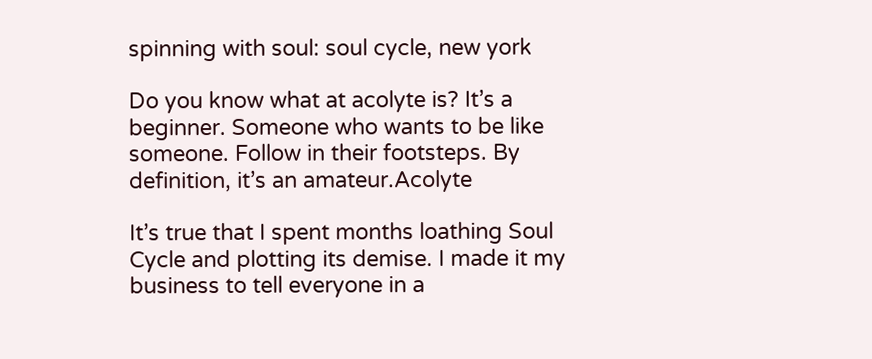spinning with soul: soul cycle, new york

Do you know what at acolyte is? It’s a beginner. Someone who wants to be like someone. Follow in their footsteps. By definition, it’s an amateur.Acolyte

It’s true that I spent months loathing Soul Cycle and plotting its demise. I made it my business to tell everyone in a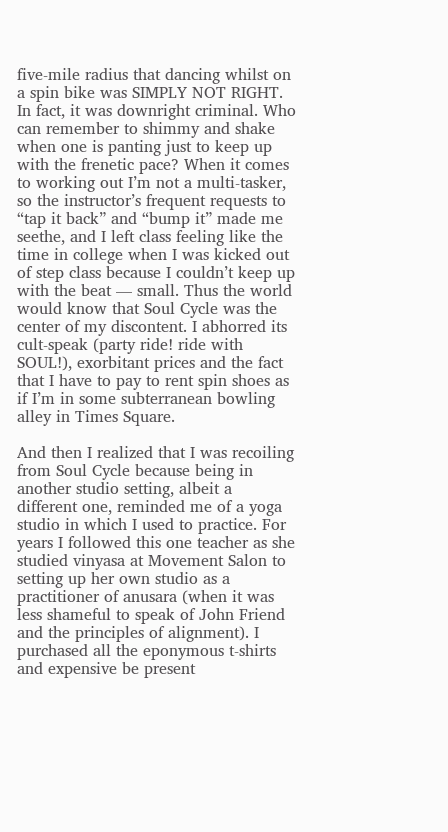five-mile radius that dancing whilst on a spin bike was SIMPLY NOT RIGHT. In fact, it was downright criminal. Who can remember to shimmy and shake when one is panting just to keep up with the frenetic pace? When it comes to working out I’m not a multi-tasker, so the instructor’s frequent requests to “tap it back” and “bump it” made me seethe, and I left class feeling like the time in college when I was kicked out of step class because I couldn’t keep up with the beat — small. Thus the world would know that Soul Cycle was the center of my discontent. I abhorred its cult-speak (party ride! ride with SOUL!), exorbitant prices and the fact that I have to pay to rent spin shoes as if I’m in some subterranean bowling alley in Times Square.

And then I realized that I was recoiling from Soul Cycle because being in another studio setting, albeit a different one, reminded me of a yoga studio in which I used to practice. For years I followed this one teacher as she studied vinyasa at Movement Salon to setting up her own studio as a practitioner of anusara (when it was less shameful to speak of John Friend and the principles of alignment). I purchased all the eponymous t-shirts and expensive be present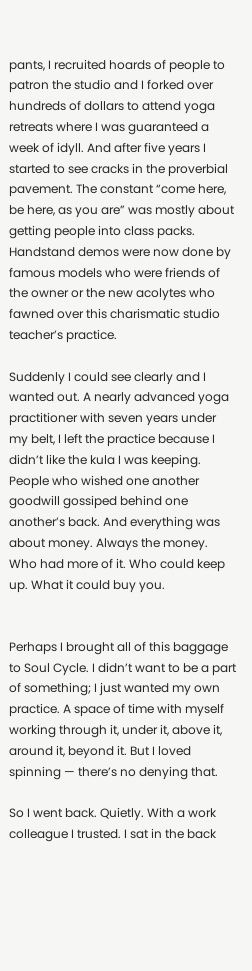pants, I recruited hoards of people to patron the studio and I forked over hundreds of dollars to attend yoga retreats where I was guaranteed a week of idyll. And after five years I started to see cracks in the proverbial pavement. The constant “come here, be here, as you are” was mostly about getting people into class packs. Handstand demos were now done by famous models who were friends of the owner or the new acolytes who fawned over this charismatic studio teacher’s practice.

Suddenly I could see clearly and I wanted out. A nearly advanced yoga practitioner with seven years under my belt, I left the practice because I didn’t like the kula I was keeping. People who wished one another goodwill gossiped behind one another’s back. And everything was about money. Always the money. Who had more of it. Who could keep up. What it could buy you.


Perhaps I brought all of this baggage to Soul Cycle. I didn’t want to be a part of something; I just wanted my own practice. A space of time with myself working through it, under it, above it, around it, beyond it. But I loved spinning — there’s no denying that.

So I went back. Quietly. With a work colleague I trusted. I sat in the back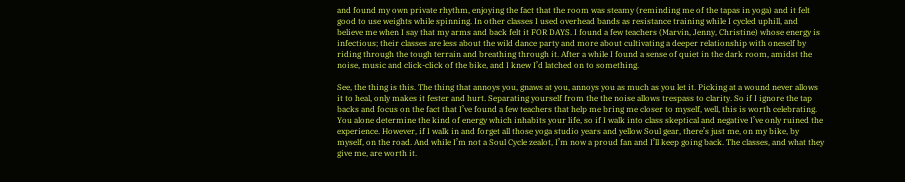and found my own private rhythm, enjoying the fact that the room was steamy (reminding me of the tapas in yoga) and it felt good to use weights while spinning. In other classes I used overhead bands as resistance training while I cycled uphill, and believe me when I say that my arms and back felt it FOR DAYS. I found a few teachers (Marvin, Jenny, Christine) whose energy is infectious; their classes are less about the wild dance party and more about cultivating a deeper relationship with oneself by riding through the tough terrain and breathing through it. After a while I found a sense of quiet in the dark room, amidst the noise, music and click-click of the bike, and I knew I’d latched on to something.

See, the thing is this. The thing that annoys you, gnaws at you, annoys you as much as you let it. Picking at a wound never allows it to heal, only makes it fester and hurt. Separating yourself from the the noise allows trespass to clarity. So if I ignore the tap backs and focus on the fact that I’ve found a few teachers that help me bring me closer to myself, well, this is worth celebrating. You alone determine the kind of energy which inhabits your life, so if I walk into class skeptical and negative I’ve only ruined the experience. However, if I walk in and forget all those yoga studio years and yellow Soul gear, there’s just me, on my bike, by myself, on the road. And while I’m not a Soul Cycle zealot, I’m now a proud fan and I’ll keep going back. The classes, and what they give me, are worth it.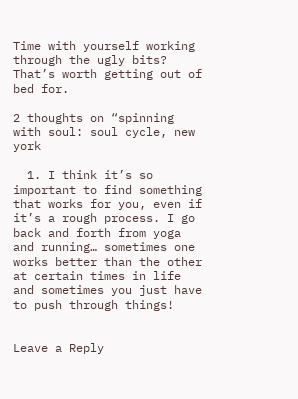Time with yourself working through the ugly bits? That’s worth getting out of bed for.

2 thoughts on “spinning with soul: soul cycle, new york

  1. I think it’s so important to find something that works for you, even if it’s a rough process. I go back and forth from yoga and running… sometimes one works better than the other at certain times in life and sometimes you just have to push through things!


Leave a Reply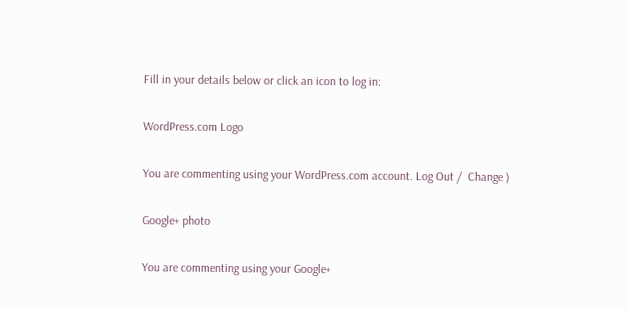Fill in your details below or click an icon to log in:

WordPress.com Logo

You are commenting using your WordPress.com account. Log Out /  Change )

Google+ photo

You are commenting using your Google+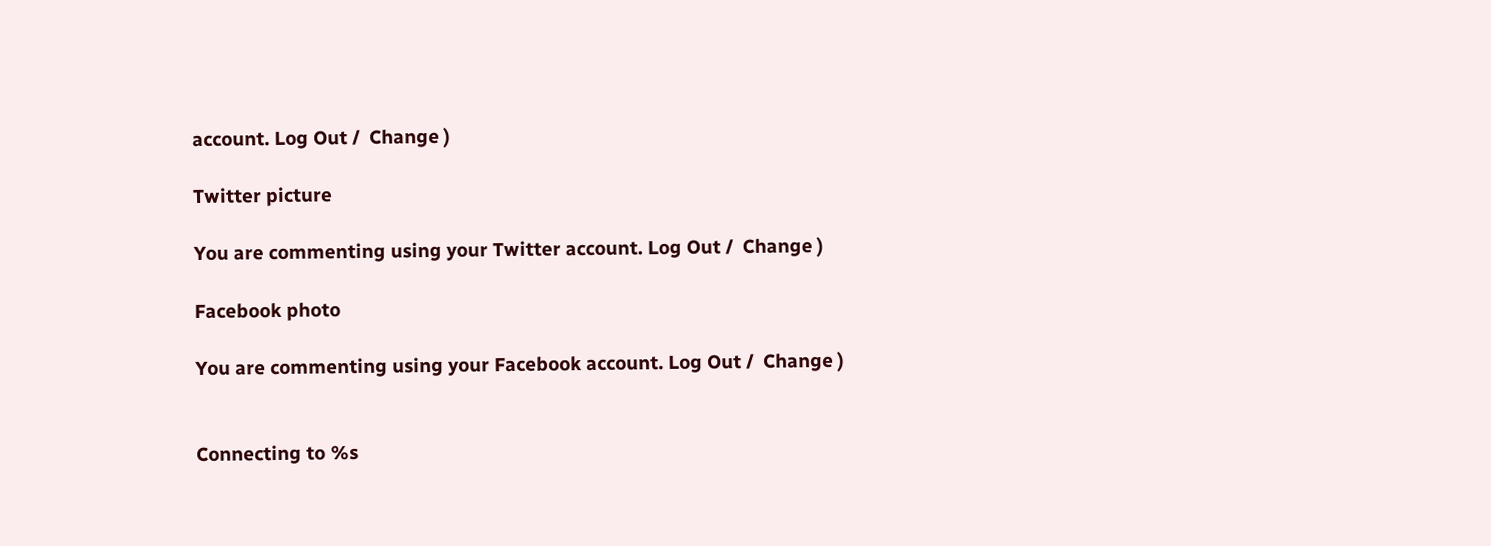account. Log Out /  Change )

Twitter picture

You are commenting using your Twitter account. Log Out /  Change )

Facebook photo

You are commenting using your Facebook account. Log Out /  Change )


Connecting to %s